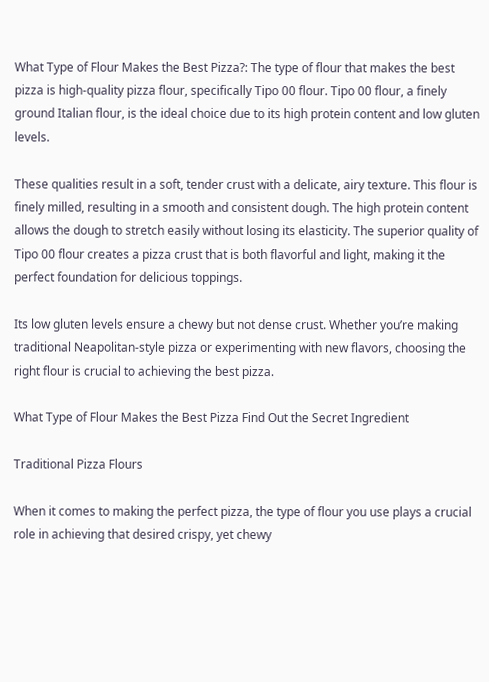What Type of Flour Makes the Best Pizza?: The type of flour that makes the best pizza is high-quality pizza flour, specifically Tipo 00 flour. Tipo 00 flour, a finely ground Italian flour, is the ideal choice due to its high protein content and low gluten levels.

These qualities result in a soft, tender crust with a delicate, airy texture. This flour is finely milled, resulting in a smooth and consistent dough. The high protein content allows the dough to stretch easily without losing its elasticity. The superior quality of Tipo 00 flour creates a pizza crust that is both flavorful and light, making it the perfect foundation for delicious toppings.

Its low gluten levels ensure a chewy but not dense crust. Whether you’re making traditional Neapolitan-style pizza or experimenting with new flavors, choosing the right flour is crucial to achieving the best pizza.

What Type of Flour Makes the Best Pizza Find Out the Secret Ingredient

Traditional Pizza Flours

When it comes to making the perfect pizza, the type of flour you use plays a crucial role in achieving that desired crispy, yet chewy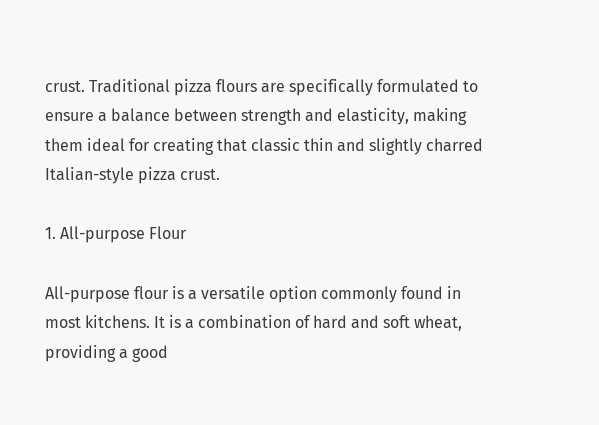crust. Traditional pizza flours are specifically formulated to ensure a balance between strength and elasticity, making them ideal for creating that classic thin and slightly charred Italian-style pizza crust.

1. All-purpose Flour

All-purpose flour is a versatile option commonly found in most kitchens. It is a combination of hard and soft wheat, providing a good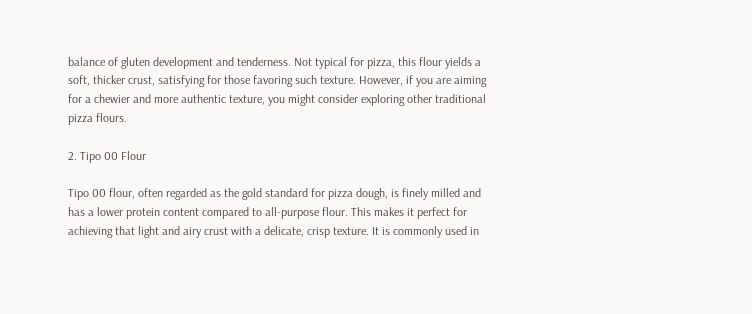balance of gluten development and tenderness. Not typical for pizza, this flour yields a soft, thicker crust, satisfying for those favoring such texture. However, if you are aiming for a chewier and more authentic texture, you might consider exploring other traditional pizza flours.

2. Tipo 00 Flour

Tipo 00 flour, often regarded as the gold standard for pizza dough, is finely milled and has a lower protein content compared to all-purpose flour. This makes it perfect for achieving that light and airy crust with a delicate, crisp texture. It is commonly used in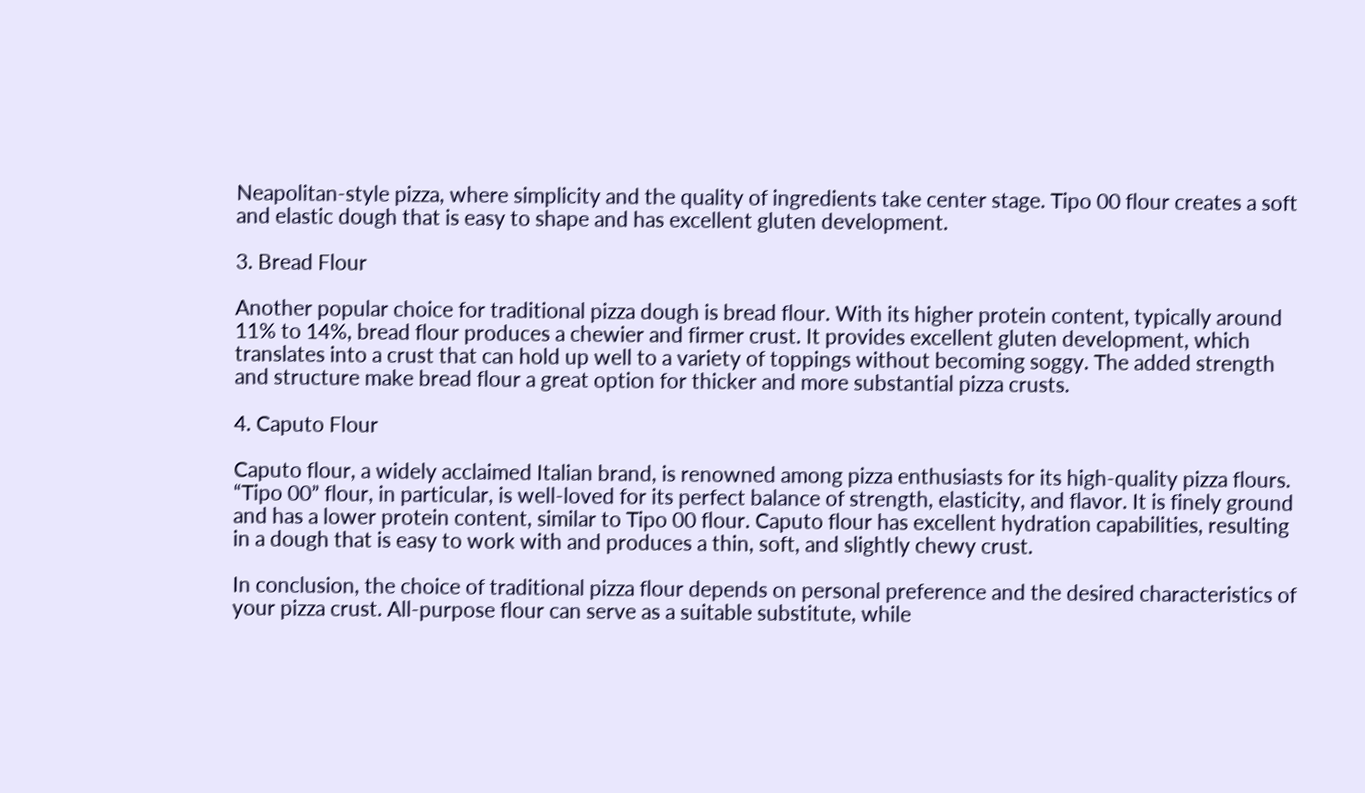Neapolitan-style pizza, where simplicity and the quality of ingredients take center stage. Tipo 00 flour creates a soft and elastic dough that is easy to shape and has excellent gluten development.

3. Bread Flour

Another popular choice for traditional pizza dough is bread flour. With its higher protein content, typically around 11% to 14%, bread flour produces a chewier and firmer crust. It provides excellent gluten development, which translates into a crust that can hold up well to a variety of toppings without becoming soggy. The added strength and structure make bread flour a great option for thicker and more substantial pizza crusts.

4. Caputo Flour

Caputo flour, a widely acclaimed Italian brand, is renowned among pizza enthusiasts for its high-quality pizza flours. “Tipo 00” flour, in particular, is well-loved for its perfect balance of strength, elasticity, and flavor. It is finely ground and has a lower protein content, similar to Tipo 00 flour. Caputo flour has excellent hydration capabilities, resulting in a dough that is easy to work with and produces a thin, soft, and slightly chewy crust.

In conclusion, the choice of traditional pizza flour depends on personal preference and the desired characteristics of your pizza crust. All-purpose flour can serve as a suitable substitute, while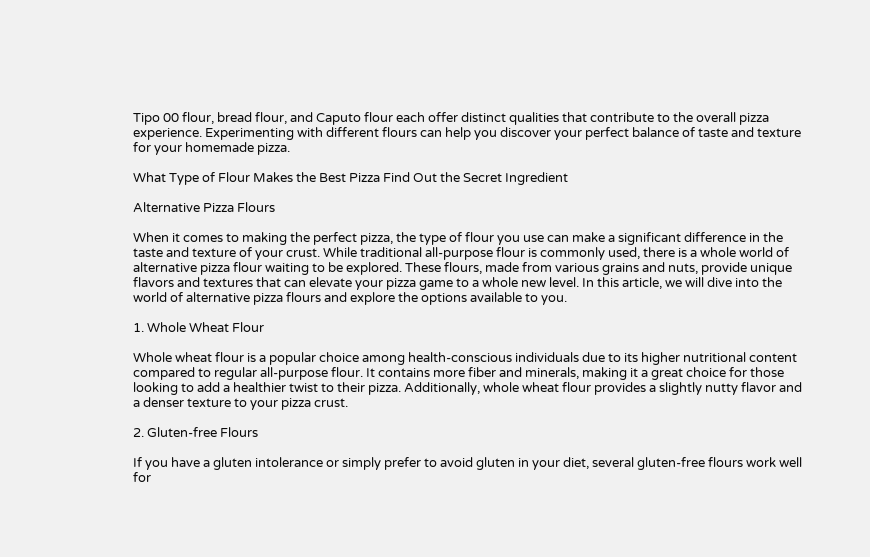Tipo 00 flour, bread flour, and Caputo flour each offer distinct qualities that contribute to the overall pizza experience. Experimenting with different flours can help you discover your perfect balance of taste and texture for your homemade pizza.

What Type of Flour Makes the Best Pizza Find Out the Secret Ingredient

Alternative Pizza Flours

When it comes to making the perfect pizza, the type of flour you use can make a significant difference in the taste and texture of your crust. While traditional all-purpose flour is commonly used, there is a whole world of alternative pizza flour waiting to be explored. These flours, made from various grains and nuts, provide unique flavors and textures that can elevate your pizza game to a whole new level. In this article, we will dive into the world of alternative pizza flours and explore the options available to you.

1. Whole Wheat Flour

Whole wheat flour is a popular choice among health-conscious individuals due to its higher nutritional content compared to regular all-purpose flour. It contains more fiber and minerals, making it a great choice for those looking to add a healthier twist to their pizza. Additionally, whole wheat flour provides a slightly nutty flavor and a denser texture to your pizza crust.

2. Gluten-free Flours

If you have a gluten intolerance or simply prefer to avoid gluten in your diet, several gluten-free flours work well for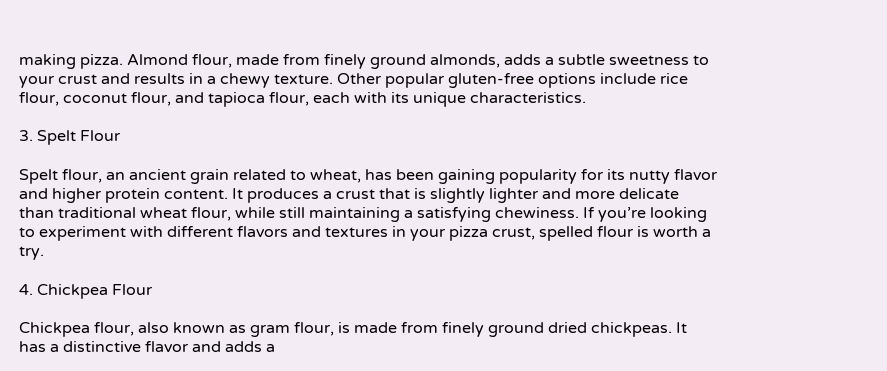making pizza. Almond flour, made from finely ground almonds, adds a subtle sweetness to your crust and results in a chewy texture. Other popular gluten-free options include rice flour, coconut flour, and tapioca flour, each with its unique characteristics.

3. Spelt Flour

Spelt flour, an ancient grain related to wheat, has been gaining popularity for its nutty flavor and higher protein content. It produces a crust that is slightly lighter and more delicate than traditional wheat flour, while still maintaining a satisfying chewiness. If you’re looking to experiment with different flavors and textures in your pizza crust, spelled flour is worth a try.

4. Chickpea Flour

Chickpea flour, also known as gram flour, is made from finely ground dried chickpeas. It has a distinctive flavor and adds a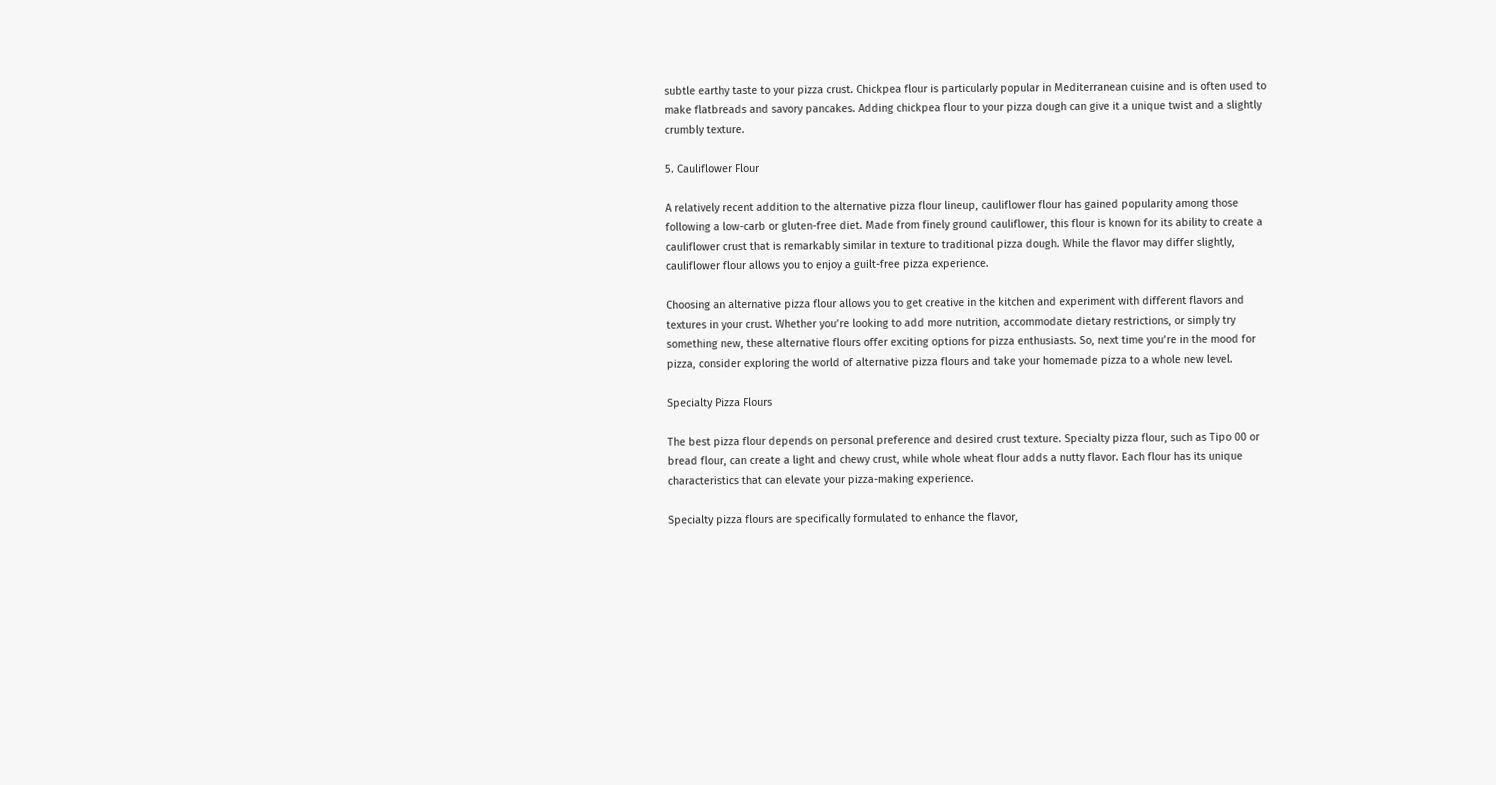subtle earthy taste to your pizza crust. Chickpea flour is particularly popular in Mediterranean cuisine and is often used to make flatbreads and savory pancakes. Adding chickpea flour to your pizza dough can give it a unique twist and a slightly crumbly texture.

5. Cauliflower Flour

A relatively recent addition to the alternative pizza flour lineup, cauliflower flour has gained popularity among those following a low-carb or gluten-free diet. Made from finely ground cauliflower, this flour is known for its ability to create a cauliflower crust that is remarkably similar in texture to traditional pizza dough. While the flavor may differ slightly, cauliflower flour allows you to enjoy a guilt-free pizza experience.

Choosing an alternative pizza flour allows you to get creative in the kitchen and experiment with different flavors and textures in your crust. Whether you’re looking to add more nutrition, accommodate dietary restrictions, or simply try something new, these alternative flours offer exciting options for pizza enthusiasts. So, next time you’re in the mood for pizza, consider exploring the world of alternative pizza flours and take your homemade pizza to a whole new level.

Specialty Pizza Flours

The best pizza flour depends on personal preference and desired crust texture. Specialty pizza flour, such as Tipo 00 or bread flour, can create a light and chewy crust, while whole wheat flour adds a nutty flavor. Each flour has its unique characteristics that can elevate your pizza-making experience.

Specialty pizza flours are specifically formulated to enhance the flavor,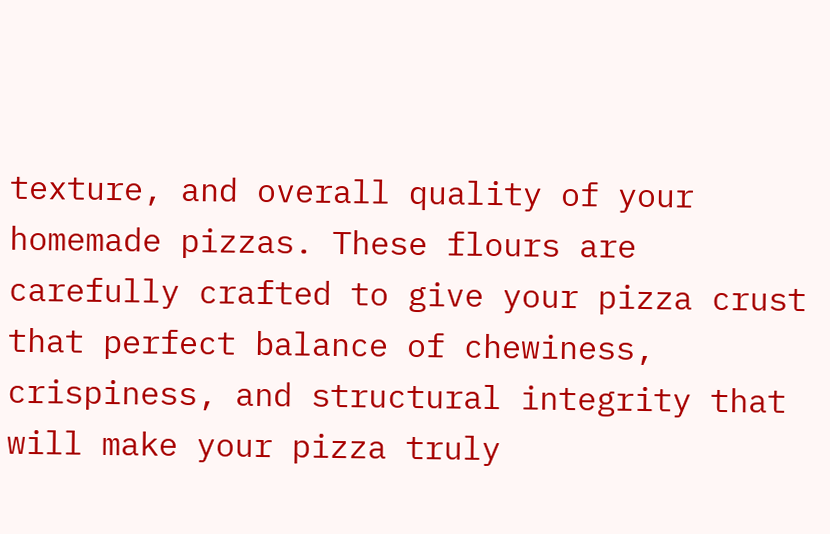texture, and overall quality of your homemade pizzas. These flours are carefully crafted to give your pizza crust that perfect balance of chewiness, crispiness, and structural integrity that will make your pizza truly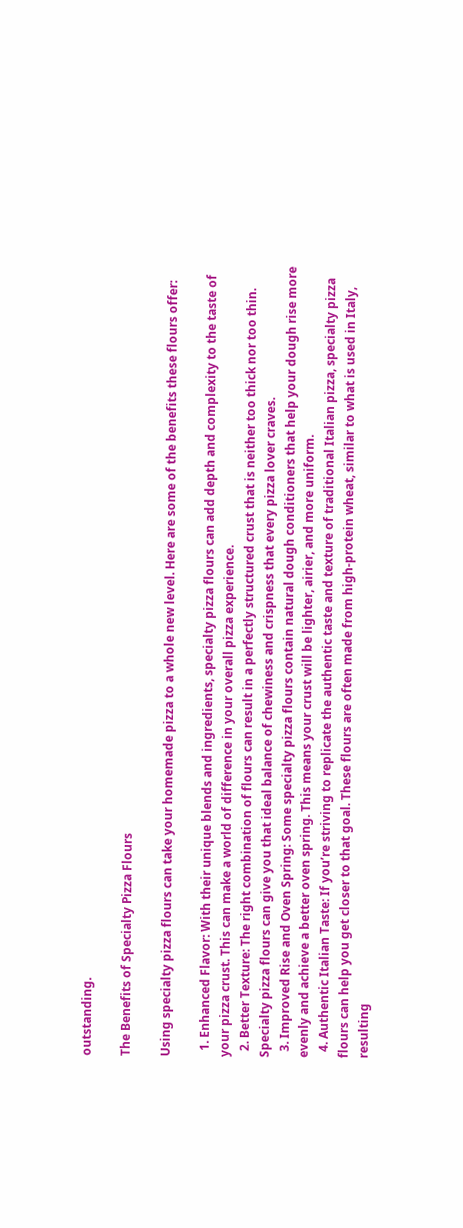outstanding.

The Benefits of Specialty Pizza Flours

Using specialty pizza flours can take your homemade pizza to a whole new level. Here are some of the benefits these flours offer:

  1. Enhanced Flavor: With their unique blends and ingredients, specialty pizza flours can add depth and complexity to the taste of your pizza crust. This can make a world of difference in your overall pizza experience.
  2. Better Texture: The right combination of flours can result in a perfectly structured crust that is neither too thick nor too thin. Specialty pizza flours can give you that ideal balance of chewiness and crispness that every pizza lover craves.
  3. Improved Rise and Oven Spring: Some specialty pizza flours contain natural dough conditioners that help your dough rise more evenly and achieve a better oven spring. This means your crust will be lighter, airier, and more uniform.
  4. Authentic Italian Taste: If you’re striving to replicate the authentic taste and texture of traditional Italian pizza, specialty pizza flours can help you get closer to that goal. These flours are often made from high-protein wheat, similar to what is used in Italy, resulting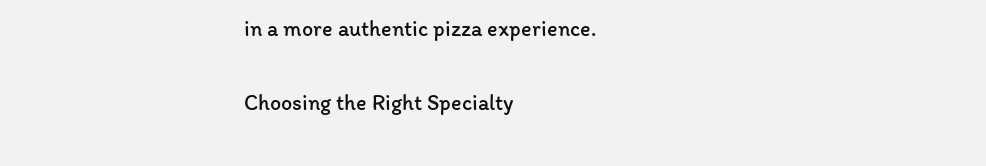in a more authentic pizza experience.

Choosing the Right Specialty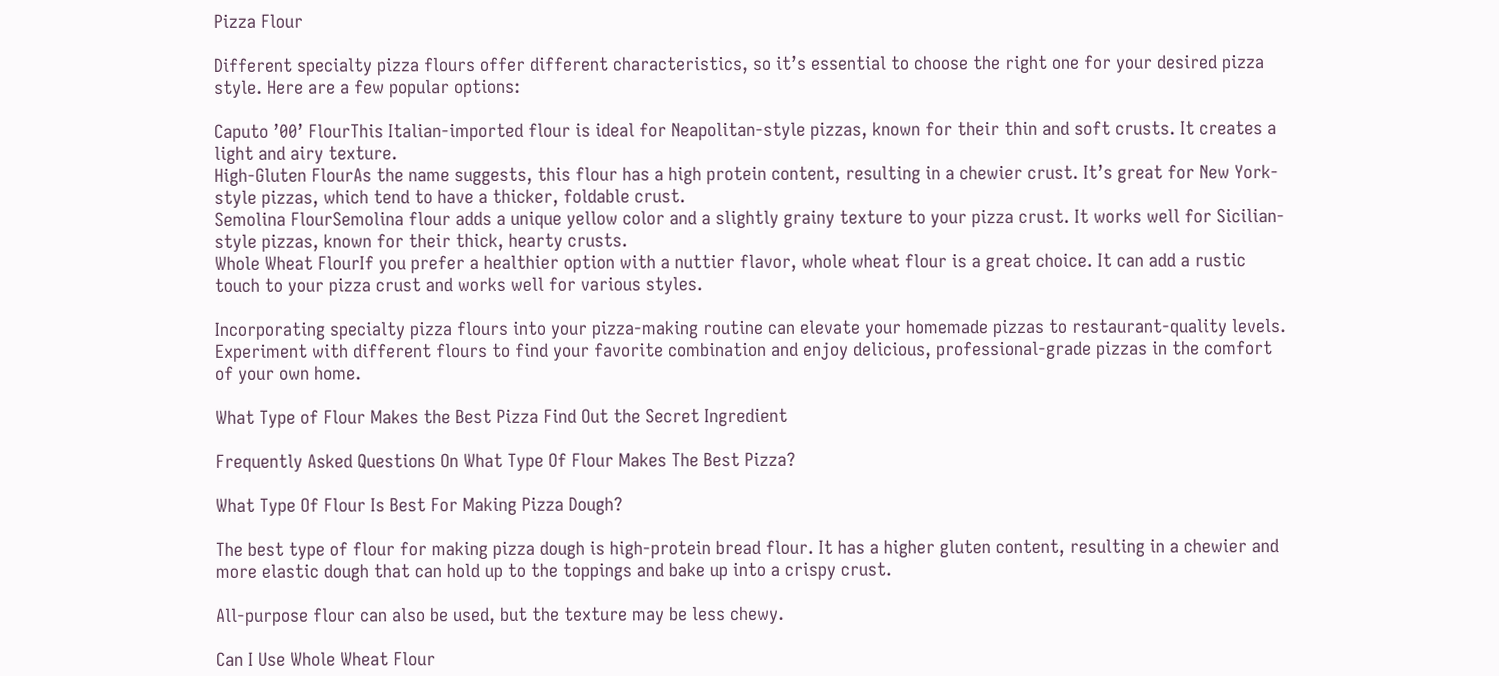Pizza Flour

Different specialty pizza flours offer different characteristics, so it’s essential to choose the right one for your desired pizza style. Here are a few popular options:

Caputo ’00’ FlourThis Italian-imported flour is ideal for Neapolitan-style pizzas, known for their thin and soft crusts. It creates a light and airy texture.
High-Gluten FlourAs the name suggests, this flour has a high protein content, resulting in a chewier crust. It’s great for New York-style pizzas, which tend to have a thicker, foldable crust.
Semolina FlourSemolina flour adds a unique yellow color and a slightly grainy texture to your pizza crust. It works well for Sicilian-style pizzas, known for their thick, hearty crusts.
Whole Wheat FlourIf you prefer a healthier option with a nuttier flavor, whole wheat flour is a great choice. It can add a rustic touch to your pizza crust and works well for various styles.

Incorporating specialty pizza flours into your pizza-making routine can elevate your homemade pizzas to restaurant-quality levels. Experiment with different flours to find your favorite combination and enjoy delicious, professional-grade pizzas in the comfort of your own home.

What Type of Flour Makes the Best Pizza Find Out the Secret Ingredient

Frequently Asked Questions On What Type Of Flour Makes The Best Pizza?

What Type Of Flour Is Best For Making Pizza Dough?

The best type of flour for making pizza dough is high-protein bread flour. It has a higher gluten content, resulting in a chewier and more elastic dough that can hold up to the toppings and bake up into a crispy crust.

All-purpose flour can also be used, but the texture may be less chewy.

Can I Use Whole Wheat Flour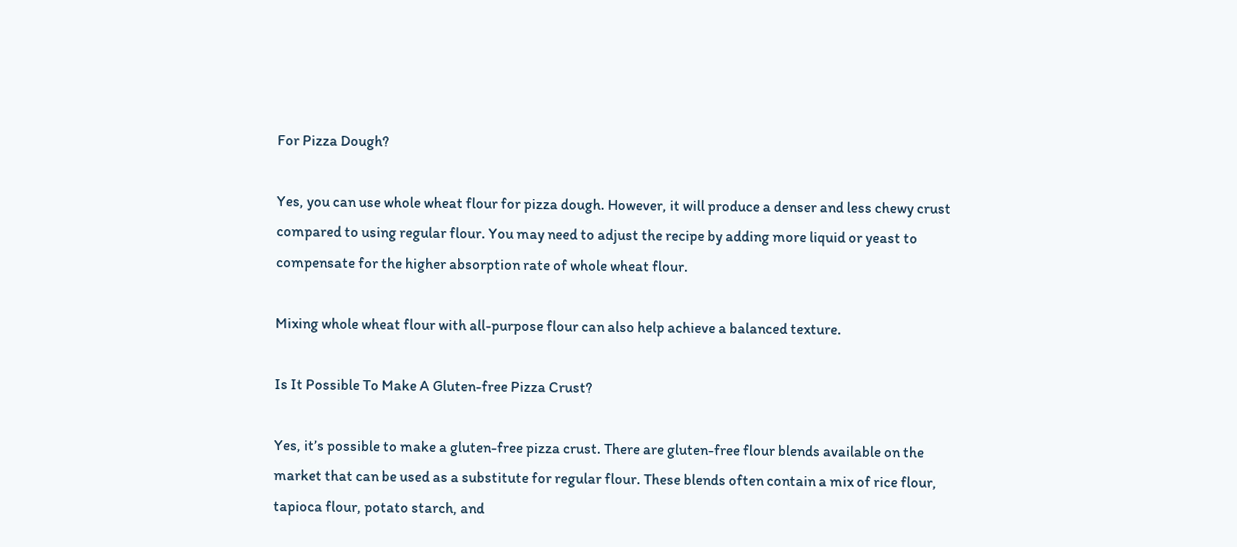For Pizza Dough?

Yes, you can use whole wheat flour for pizza dough. However, it will produce a denser and less chewy crust compared to using regular flour. You may need to adjust the recipe by adding more liquid or yeast to compensate for the higher absorption rate of whole wheat flour.

Mixing whole wheat flour with all-purpose flour can also help achieve a balanced texture.

Is It Possible To Make A Gluten-free Pizza Crust?

Yes, it’s possible to make a gluten-free pizza crust. There are gluten-free flour blends available on the market that can be used as a substitute for regular flour. These blends often contain a mix of rice flour, tapioca flour, potato starch, and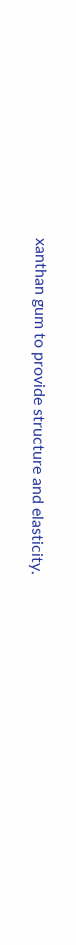xanthan gum to provide structure and elasticity.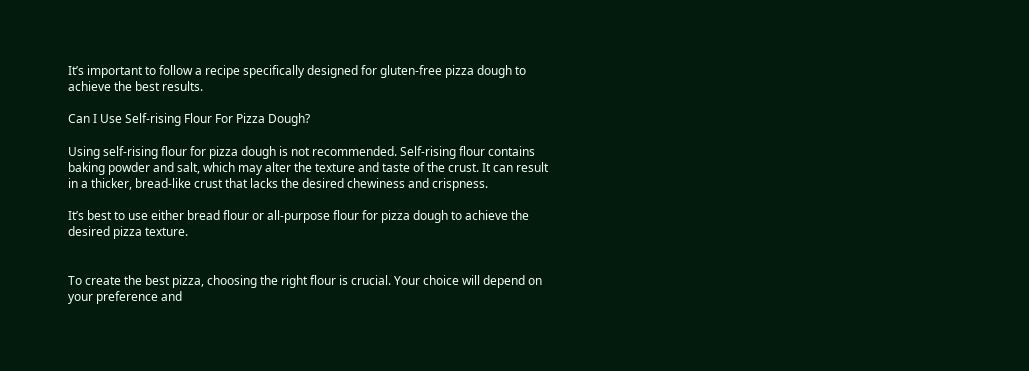It’s important to follow a recipe specifically designed for gluten-free pizza dough to achieve the best results.

Can I Use Self-rising Flour For Pizza Dough?

Using self-rising flour for pizza dough is not recommended. Self-rising flour contains baking powder and salt, which may alter the texture and taste of the crust. It can result in a thicker, bread-like crust that lacks the desired chewiness and crispness.

It’s best to use either bread flour or all-purpose flour for pizza dough to achieve the desired pizza texture.


To create the best pizza, choosing the right flour is crucial. Your choice will depend on your preference and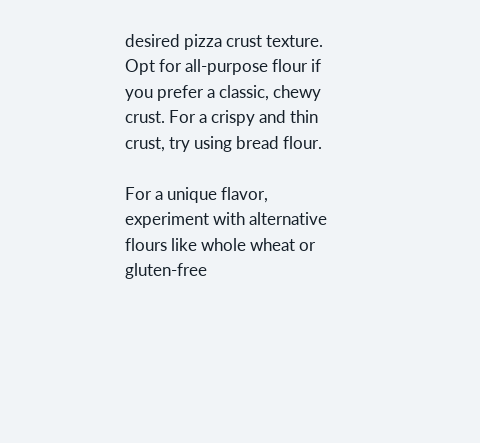desired pizza crust texture. Opt for all-purpose flour if you prefer a classic, chewy crust. For a crispy and thin crust, try using bread flour.

For a unique flavor, experiment with alternative flours like whole wheat or gluten-free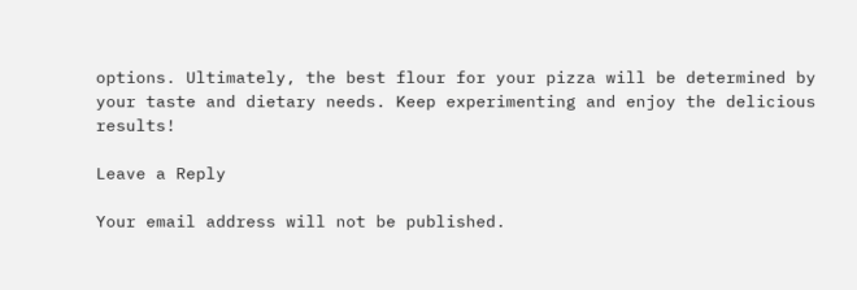options. Ultimately, the best flour for your pizza will be determined by your taste and dietary needs. Keep experimenting and enjoy the delicious results!

Leave a Reply

Your email address will not be published.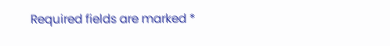Required fields are marked *